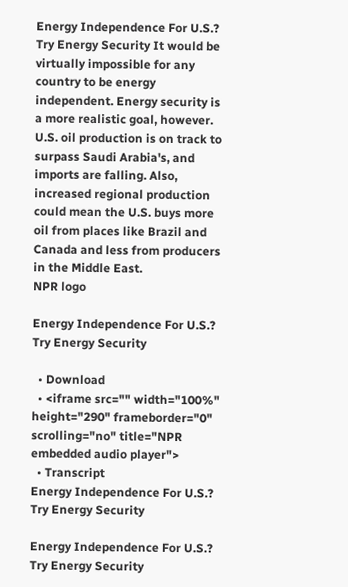Energy Independence For U.S.? Try Energy Security It would be virtually impossible for any country to be energy independent. Energy security is a more realistic goal, however. U.S. oil production is on track to surpass Saudi Arabia's, and imports are falling. Also, increased regional production could mean the U.S. buys more oil from places like Brazil and Canada and less from producers in the Middle East.
NPR logo

Energy Independence For U.S.? Try Energy Security

  • Download
  • <iframe src="" width="100%" height="290" frameborder="0" scrolling="no" title="NPR embedded audio player">
  • Transcript
Energy Independence For U.S.? Try Energy Security

Energy Independence For U.S.? Try Energy Security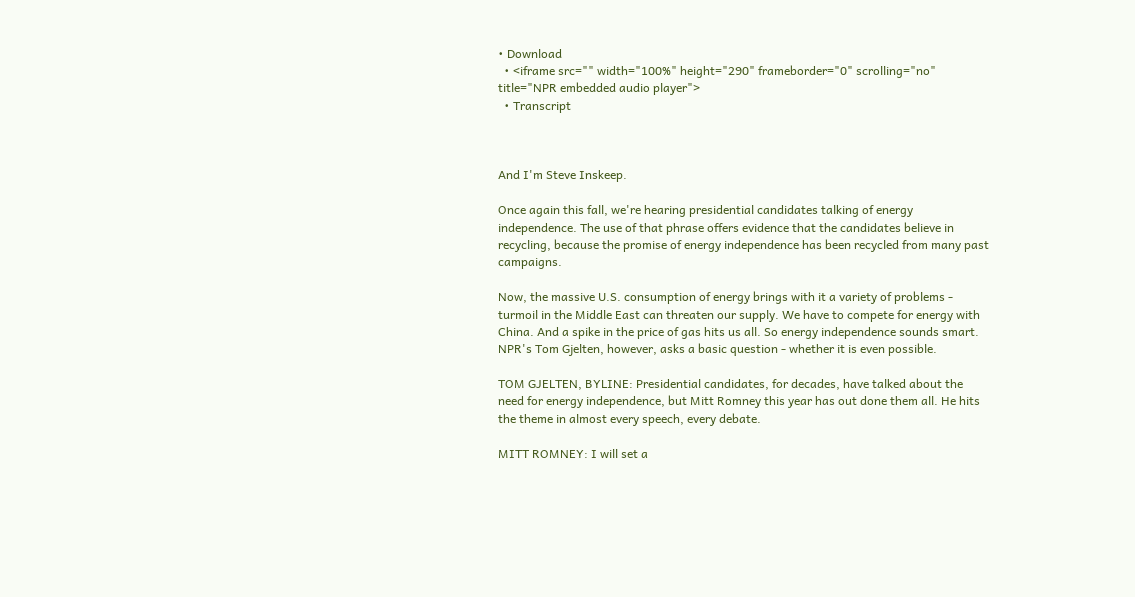• Download
  • <iframe src="" width="100%" height="290" frameborder="0" scrolling="no" title="NPR embedded audio player">
  • Transcript



And I'm Steve Inskeep.

Once again this fall, we're hearing presidential candidates talking of energy independence. The use of that phrase offers evidence that the candidates believe in recycling, because the promise of energy independence has been recycled from many past campaigns.

Now, the massive U.S. consumption of energy brings with it a variety of problems - turmoil in the Middle East can threaten our supply. We have to compete for energy with China. And a spike in the price of gas hits us all. So energy independence sounds smart. NPR's Tom Gjelten, however, asks a basic question - whether it is even possible.

TOM GJELTEN, BYLINE: Presidential candidates, for decades, have talked about the need for energy independence, but Mitt Romney this year has out done them all. He hits the theme in almost every speech, every debate.

MITT ROMNEY: I will set a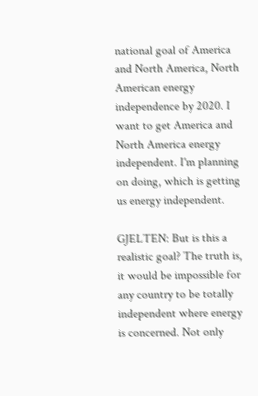national goal of America and North America, North American energy independence by 2020. I want to get America and North America energy independent. I'm planning on doing, which is getting us energy independent.

GJELTEN: But is this a realistic goal? The truth is, it would be impossible for any country to be totally independent where energy is concerned. Not only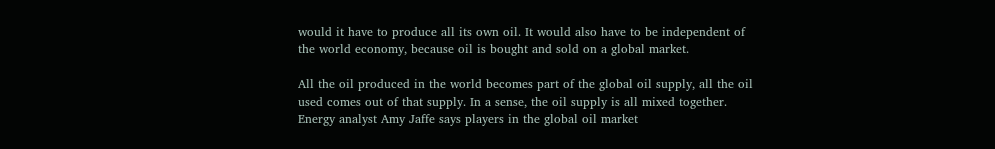would it have to produce all its own oil. It would also have to be independent of the world economy, because oil is bought and sold on a global market.

All the oil produced in the world becomes part of the global oil supply, all the oil used comes out of that supply. In a sense, the oil supply is all mixed together. Energy analyst Amy Jaffe says players in the global oil market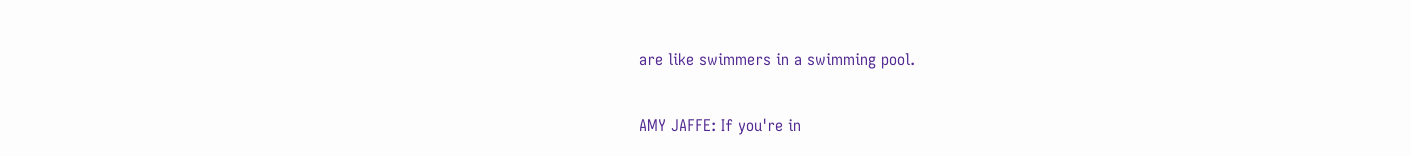are like swimmers in a swimming pool.

AMY JAFFE: If you're in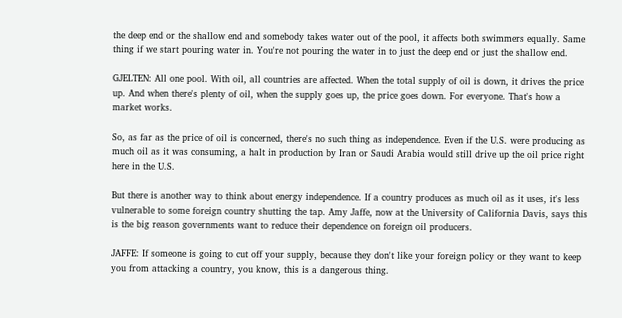the deep end or the shallow end and somebody takes water out of the pool, it affects both swimmers equally. Same thing if we start pouring water in. You're not pouring the water in to just the deep end or just the shallow end.

GJELTEN: All one pool. With oil, all countries are affected. When the total supply of oil is down, it drives the price up. And when there's plenty of oil, when the supply goes up, the price goes down. For everyone. That's how a market works.

So, as far as the price of oil is concerned, there's no such thing as independence. Even if the U.S. were producing as much oil as it was consuming, a halt in production by Iran or Saudi Arabia would still drive up the oil price right here in the U.S.

But there is another way to think about energy independence. If a country produces as much oil as it uses, it's less vulnerable to some foreign country shutting the tap. Amy Jaffe, now at the University of California Davis, says this is the big reason governments want to reduce their dependence on foreign oil producers.

JAFFE: If someone is going to cut off your supply, because they don't like your foreign policy or they want to keep you from attacking a country, you know, this is a dangerous thing.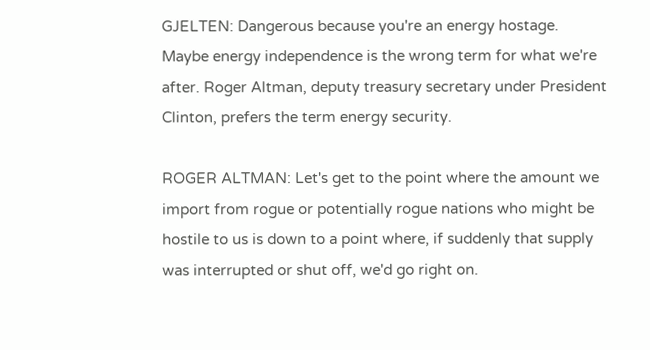GJELTEN: Dangerous because you're an energy hostage. Maybe energy independence is the wrong term for what we're after. Roger Altman, deputy treasury secretary under President Clinton, prefers the term energy security.

ROGER ALTMAN: Let's get to the point where the amount we import from rogue or potentially rogue nations who might be hostile to us is down to a point where, if suddenly that supply was interrupted or shut off, we'd go right on.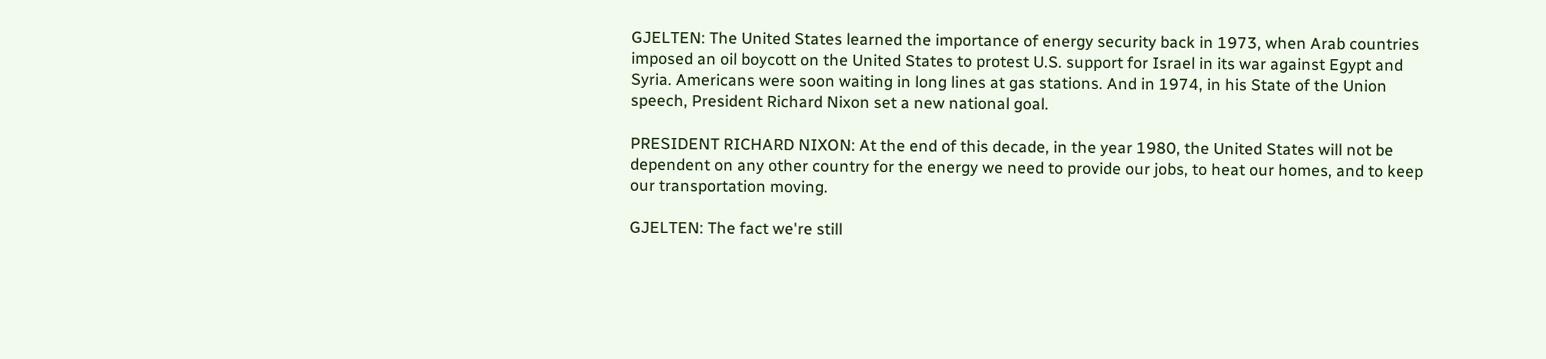GJELTEN: The United States learned the importance of energy security back in 1973, when Arab countries imposed an oil boycott on the United States to protest U.S. support for Israel in its war against Egypt and Syria. Americans were soon waiting in long lines at gas stations. And in 1974, in his State of the Union speech, President Richard Nixon set a new national goal.

PRESIDENT RICHARD NIXON: At the end of this decade, in the year 1980, the United States will not be dependent on any other country for the energy we need to provide our jobs, to heat our homes, and to keep our transportation moving.

GJELTEN: The fact we're still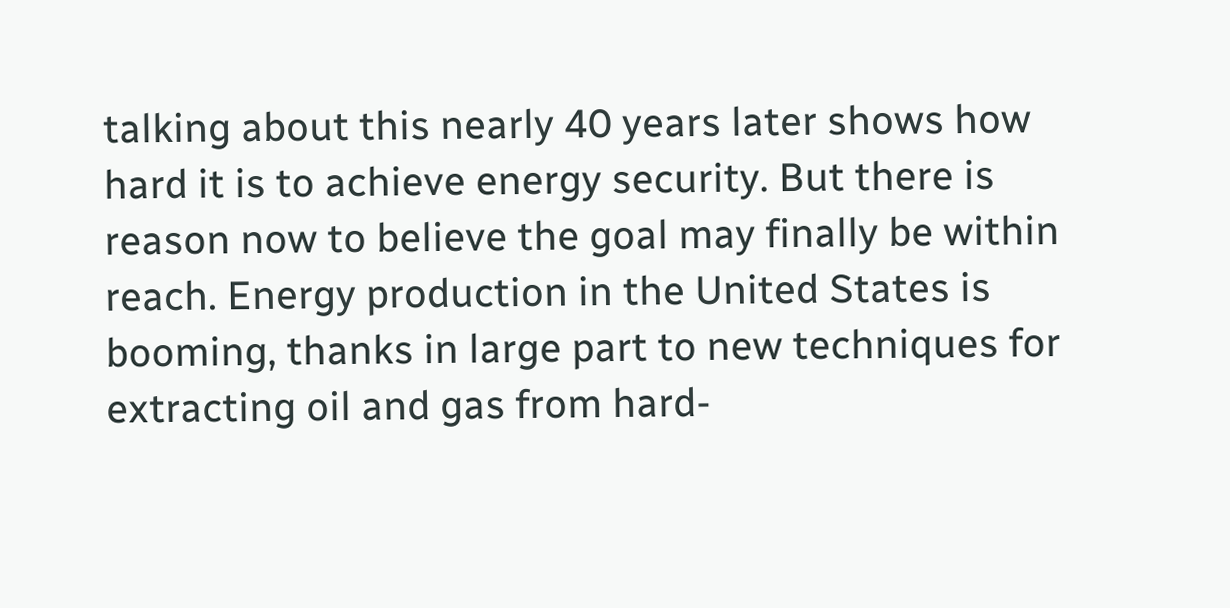talking about this nearly 40 years later shows how hard it is to achieve energy security. But there is reason now to believe the goal may finally be within reach. Energy production in the United States is booming, thanks in large part to new techniques for extracting oil and gas from hard-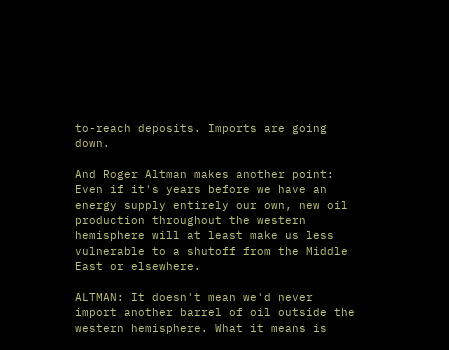to-reach deposits. Imports are going down.

And Roger Altman makes another point: Even if it's years before we have an energy supply entirely our own, new oil production throughout the western hemisphere will at least make us less vulnerable to a shutoff from the Middle East or elsewhere.

ALTMAN: It doesn't mean we'd never import another barrel of oil outside the western hemisphere. What it means is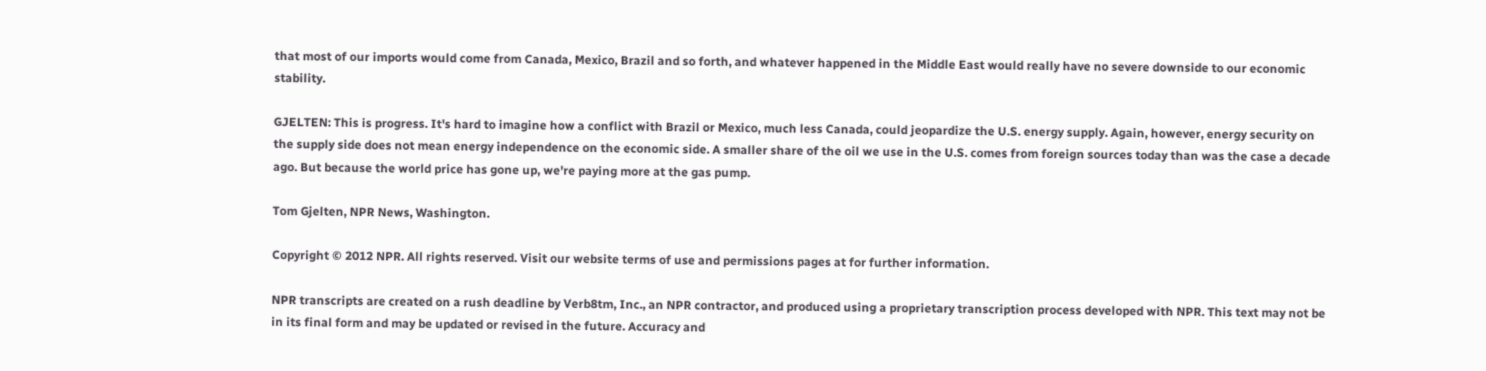that most of our imports would come from Canada, Mexico, Brazil and so forth, and whatever happened in the Middle East would really have no severe downside to our economic stability.

GJELTEN: This is progress. It's hard to imagine how a conflict with Brazil or Mexico, much less Canada, could jeopardize the U.S. energy supply. Again, however, energy security on the supply side does not mean energy independence on the economic side. A smaller share of the oil we use in the U.S. comes from foreign sources today than was the case a decade ago. But because the world price has gone up, we're paying more at the gas pump.

Tom Gjelten, NPR News, Washington.

Copyright © 2012 NPR. All rights reserved. Visit our website terms of use and permissions pages at for further information.

NPR transcripts are created on a rush deadline by Verb8tm, Inc., an NPR contractor, and produced using a proprietary transcription process developed with NPR. This text may not be in its final form and may be updated or revised in the future. Accuracy and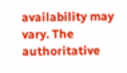availability may vary. The authoritative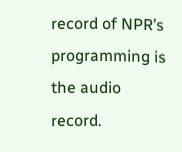record of NPR’s programming is the audio record.